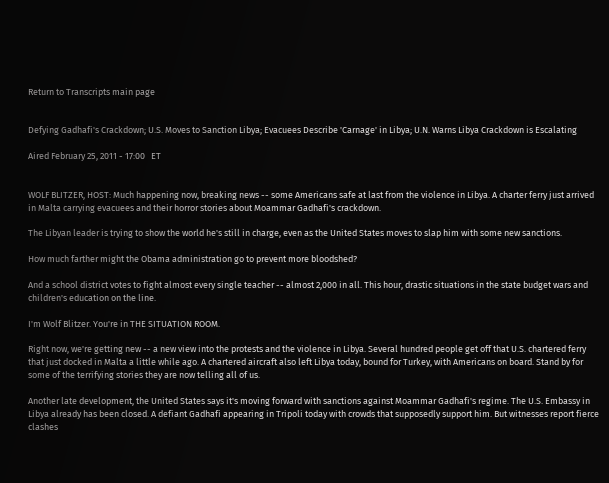Return to Transcripts main page


Defying Gadhafi's Crackdown; U.S. Moves to Sanction Libya; Evacuees Describe 'Carnage' in Libya; U.N. Warns Libya Crackdown is Escalating

Aired February 25, 2011 - 17:00   ET


WOLF BLITZER, HOST: Much happening now, breaking news -- some Americans safe at last from the violence in Libya. A charter ferry just arrived in Malta carrying evacuees and their horror stories about Moammar Gadhafi's crackdown.

The Libyan leader is trying to show the world he's still in charge, even as the United States moves to slap him with some new sanctions.

How much farther might the Obama administration go to prevent more bloodshed?

And a school district votes to fight almost every single teacher -- almost 2,000 in all. This hour, drastic situations in the state budget wars and children's education on the line.

I'm Wolf Blitzer. You're in THE SITUATION ROOM.

Right now, we're getting new -- a new view into the protests and the violence in Libya. Several hundred people get off that U.S. chartered ferry that just docked in Malta a little while ago. A chartered aircraft also left Libya today, bound for Turkey, with Americans on board. Stand by for some of the terrifying stories they are now telling all of us.

Another late development, the United States says it's moving forward with sanctions against Moammar Gadhafi's regime. The U.S. Embassy in Libya already has been closed. A defiant Gadhafi appearing in Tripoli today with crowds that supposedly support him. But witnesses report fierce clashes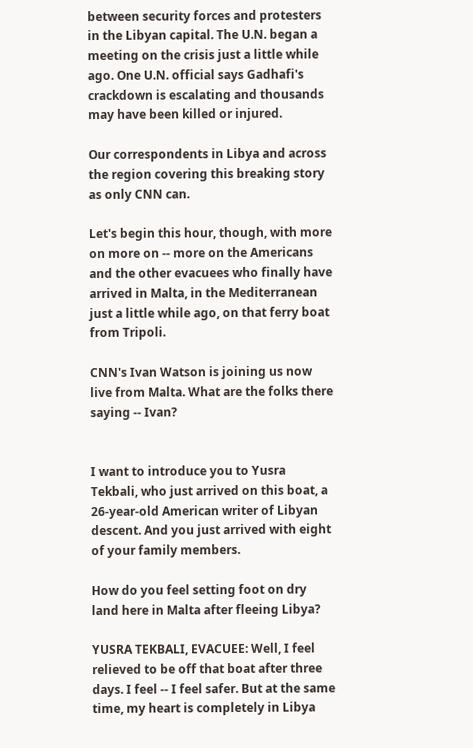between security forces and protesters in the Libyan capital. The U.N. began a meeting on the crisis just a little while ago. One U.N. official says Gadhafi's crackdown is escalating and thousands may have been killed or injured.

Our correspondents in Libya and across the region covering this breaking story as only CNN can.

Let's begin this hour, though, with more on more on -- more on the Americans and the other evacuees who finally have arrived in Malta, in the Mediterranean just a little while ago, on that ferry boat from Tripoli.

CNN's Ivan Watson is joining us now live from Malta. What are the folks there saying -- Ivan?


I want to introduce you to Yusra Tekbali, who just arrived on this boat, a 26-year-old American writer of Libyan descent. And you just arrived with eight of your family members.

How do you feel setting foot on dry land here in Malta after fleeing Libya?

YUSRA TEKBALI, EVACUEE: Well, I feel relieved to be off that boat after three days. I feel -- I feel safer. But at the same time, my heart is completely in Libya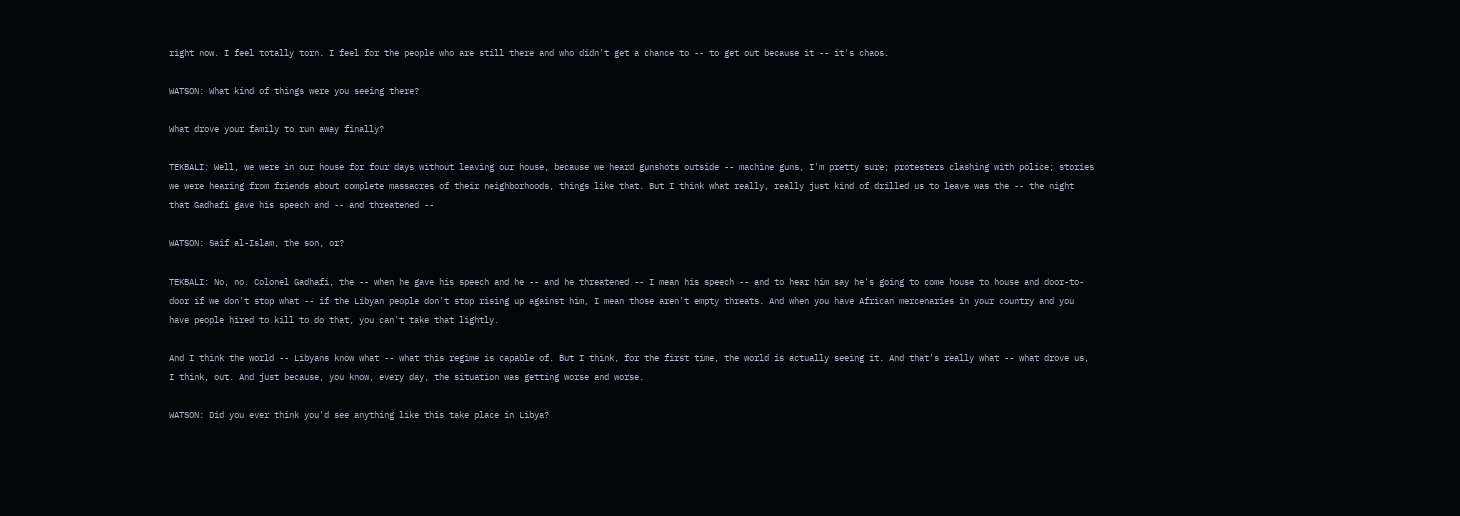right now. I feel totally torn. I feel for the people who are still there and who didn't get a chance to -- to get out because it -- it's chaos.

WATSON: What kind of things were you seeing there?

What drove your family to run away finally?

TEKBALI: Well, we were in our house for four days without leaving our house, because we heard gunshots outside -- machine guns, I'm pretty sure; protesters clashing with police; stories we were hearing from friends about complete massacres of their neighborhoods, things like that. But I think what really, really just kind of drilled us to leave was the -- the night that Gadhafi gave his speech and -- and threatened --

WATSON: Saif al-Islam, the son, or?

TEKBALI: No, no. Colonel Gadhafi, the -- when he gave his speech and he -- and he threatened -- I mean his speech -- and to hear him say he's going to come house to house and door-to-door if we don't stop what -- if the Libyan people don't stop rising up against him, I mean those aren't empty threats. And when you have African mercenaries in your country and you have people hired to kill to do that, you can't take that lightly.

And I think the world -- Libyans know what -- what this regime is capable of. But I think, for the first time, the world is actually seeing it. And that's really what -- what drove us, I think, out. And just because, you know, every day, the situation was getting worse and worse.

WATSON: Did you ever think you'd see anything like this take place in Libya?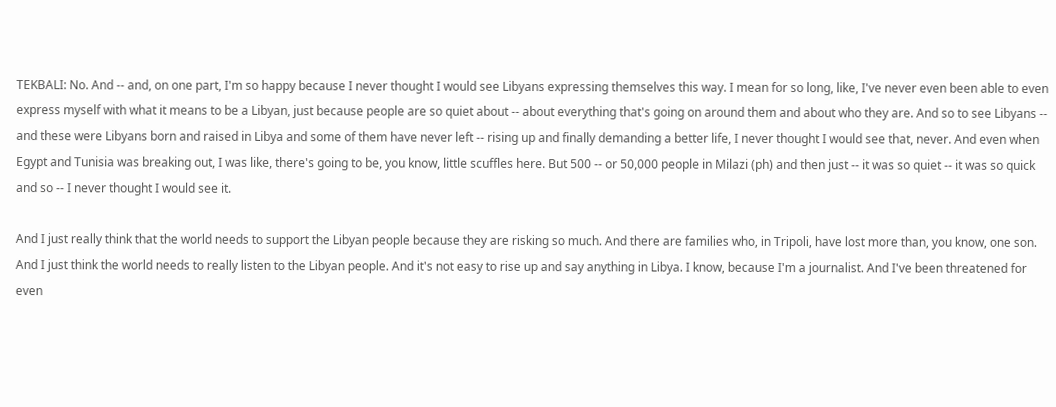TEKBALI: No. And -- and, on one part, I'm so happy because I never thought I would see Libyans expressing themselves this way. I mean for so long, like, I've never even been able to even express myself with what it means to be a Libyan, just because people are so quiet about -- about everything that's going on around them and about who they are. And so to see Libyans -- and these were Libyans born and raised in Libya and some of them have never left -- rising up and finally demanding a better life, I never thought I would see that, never. And even when Egypt and Tunisia was breaking out, I was like, there's going to be, you know, little scuffles here. But 500 -- or 50,000 people in Milazi (ph) and then just -- it was so quiet -- it was so quick and so -- I never thought I would see it.

And I just really think that the world needs to support the Libyan people because they are risking so much. And there are families who, in Tripoli, have lost more than, you know, one son. And I just think the world needs to really listen to the Libyan people. And it's not easy to rise up and say anything in Libya. I know, because I'm a journalist. And I've been threatened for even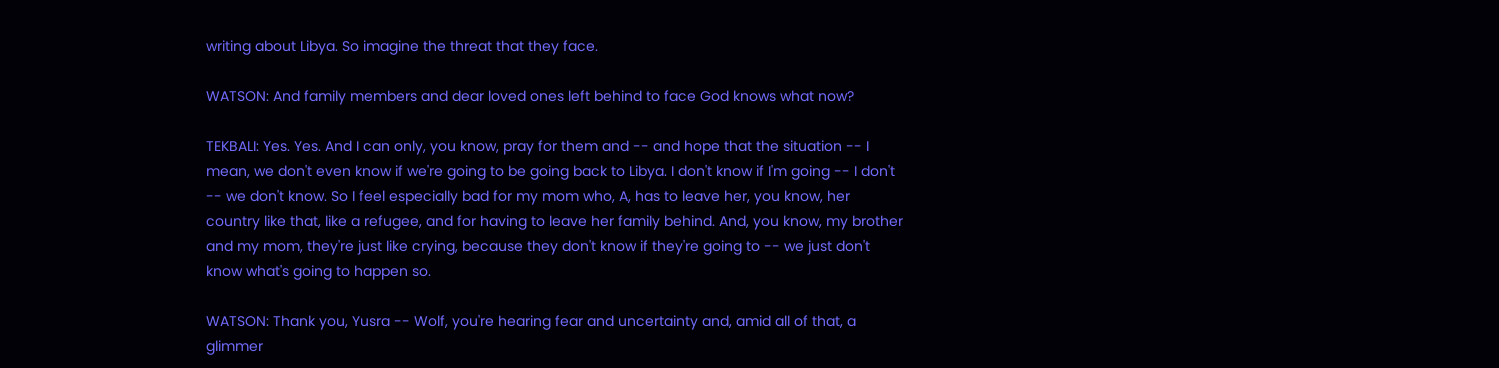writing about Libya. So imagine the threat that they face.

WATSON: And family members and dear loved ones left behind to face God knows what now?

TEKBALI: Yes. Yes. And I can only, you know, pray for them and -- and hope that the situation -- I mean, we don't even know if we're going to be going back to Libya. I don't know if I'm going -- I don't -- we don't know. So I feel especially bad for my mom who, A, has to leave her, you know, her country like that, like a refugee, and for having to leave her family behind. And, you know, my brother and my mom, they're just like crying, because they don't know if they're going to -- we just don't know what's going to happen so.

WATSON: Thank you, Yusra -- Wolf, you're hearing fear and uncertainty and, amid all of that, a glimmer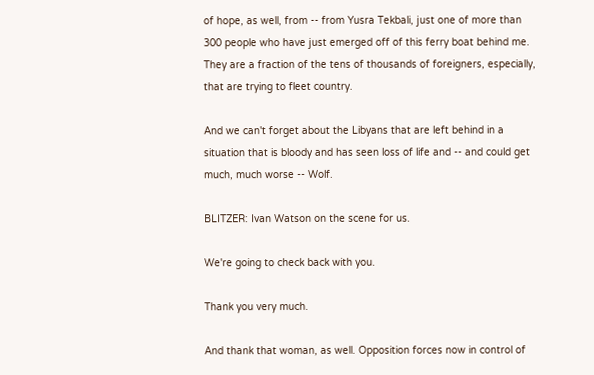of hope, as well, from -- from Yusra Tekbali, just one of more than 300 people who have just emerged off of this ferry boat behind me. They are a fraction of the tens of thousands of foreigners, especially, that are trying to fleet country.

And we can't forget about the Libyans that are left behind in a situation that is bloody and has seen loss of life and -- and could get much, much worse -- Wolf.

BLITZER: Ivan Watson on the scene for us.

We're going to check back with you.

Thank you very much.

And thank that woman, as well. Opposition forces now in control of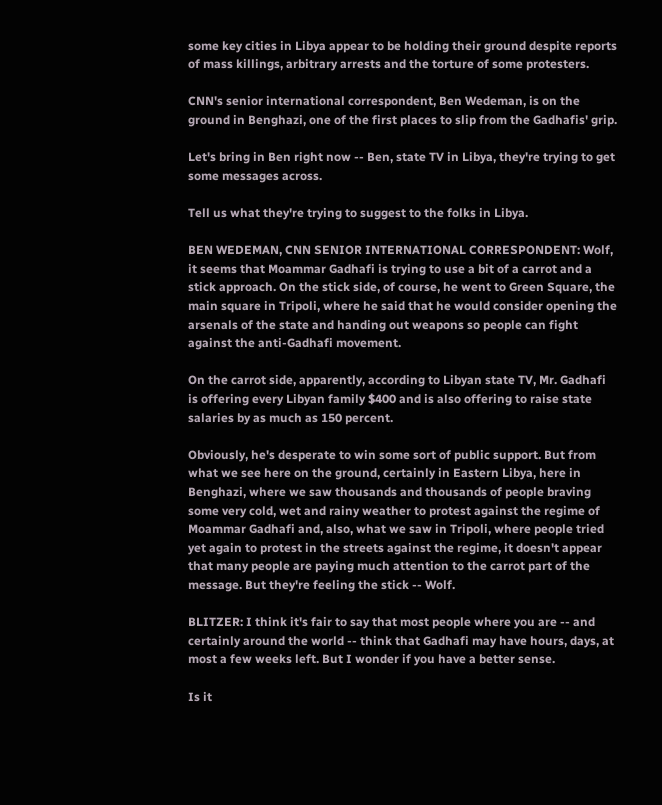some key cities in Libya appear to be holding their ground despite reports of mass killings, arbitrary arrests and the torture of some protesters.

CNN's senior international correspondent, Ben Wedeman, is on the ground in Benghazi, one of the first places to slip from the Gadhafis' grip.

Let's bring in Ben right now -- Ben, state TV in Libya, they're trying to get some messages across.

Tell us what they're trying to suggest to the folks in Libya.

BEN WEDEMAN, CNN SENIOR INTERNATIONAL CORRESPONDENT: Wolf, it seems that Moammar Gadhafi is trying to use a bit of a carrot and a stick approach. On the stick side, of course, he went to Green Square, the main square in Tripoli, where he said that he would consider opening the arsenals of the state and handing out weapons so people can fight against the anti-Gadhafi movement.

On the carrot side, apparently, according to Libyan state TV, Mr. Gadhafi is offering every Libyan family $400 and is also offering to raise state salaries by as much as 150 percent.

Obviously, he's desperate to win some sort of public support. But from what we see here on the ground, certainly in Eastern Libya, here in Benghazi, where we saw thousands and thousands of people braving some very cold, wet and rainy weather to protest against the regime of Moammar Gadhafi and, also, what we saw in Tripoli, where people tried yet again to protest in the streets against the regime, it doesn't appear that many people are paying much attention to the carrot part of the message. But they're feeling the stick -- Wolf.

BLITZER: I think it's fair to say that most people where you are -- and certainly around the world -- think that Gadhafi may have hours, days, at most a few weeks left. But I wonder if you have a better sense.

Is it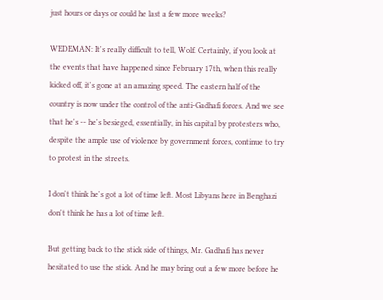just hours or days or could he last a few more weeks?

WEDEMAN: It's really difficult to tell, Wolf. Certainly, if you look at the events that have happened since February 17th, when this really kicked off, it's gone at an amazing speed. The eastern half of the country is now under the control of the anti-Gadhafi forces. And we see that he's -- he's besieged, essentially, in his capital by protesters who, despite the ample use of violence by government forces, continue to try to protest in the streets.

I don't think he's got a lot of time left. Most Libyans here in Benghazi don't think he has a lot of time left.

But getting back to the stick side of things, Mr. Gadhafi has never hesitated to use the stick. And he may bring out a few more before he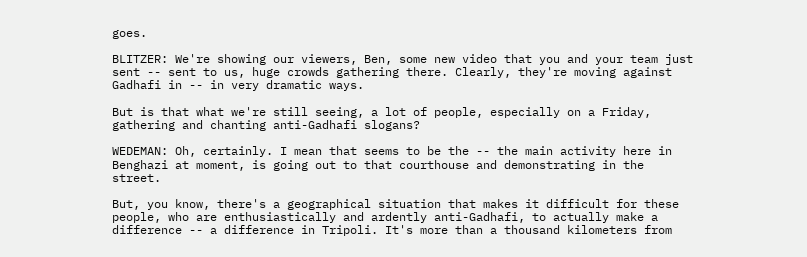goes.

BLITZER: We're showing our viewers, Ben, some new video that you and your team just sent -- sent to us, huge crowds gathering there. Clearly, they're moving against Gadhafi in -- in very dramatic ways.

But is that what we're still seeing, a lot of people, especially on a Friday, gathering and chanting anti-Gadhafi slogans?

WEDEMAN: Oh, certainly. I mean that seems to be the -- the main activity here in Benghazi at moment, is going out to that courthouse and demonstrating in the street.

But, you know, there's a geographical situation that makes it difficult for these people, who are enthusiastically and ardently anti-Gadhafi, to actually make a difference -- a difference in Tripoli. It's more than a thousand kilometers from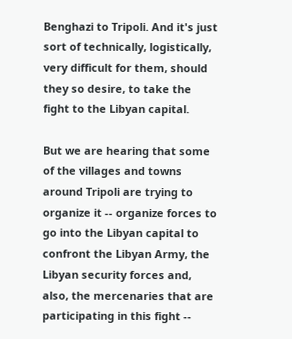Benghazi to Tripoli. And it's just sort of technically, logistically, very difficult for them, should they so desire, to take the fight to the Libyan capital.

But we are hearing that some of the villages and towns around Tripoli are trying to organize it -- organize forces to go into the Libyan capital to confront the Libyan Army, the Libyan security forces and, also, the mercenaries that are participating in this fight --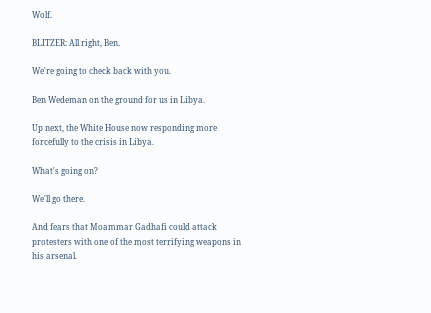Wolf.

BLITZER: All right, Ben.

We're going to check back with you.

Ben Wedeman on the ground for us in Libya.

Up next, the White House now responding more forcefully to the crisis in Libya.

What's going on?

We'll go there.

And fears that Moammar Gadhafi could attack protesters with one of the most terrifying weapons in his arsenal.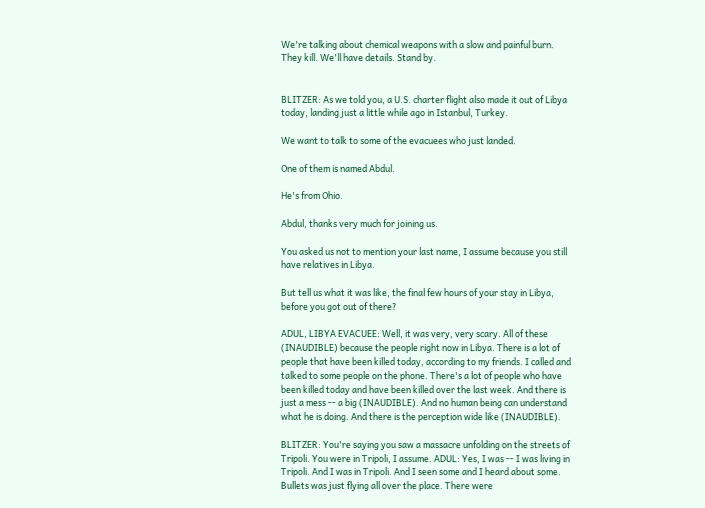We're talking about chemical weapons with a slow and painful burn. They kill. We'll have details. Stand by.


BLITZER: As we told you, a U.S. charter flight also made it out of Libya today, landing just a little while ago in Istanbul, Turkey.

We want to talk to some of the evacuees who just landed.

One of them is named Abdul.

He's from Ohio.

Abdul, thanks very much for joining us.

You asked us not to mention your last name, I assume because you still have relatives in Libya.

But tell us what it was like, the final few hours of your stay in Libya, before you got out of there?

ADUL, LIBYA EVACUEE: Well, it was very, very scary. All of these (INAUDIBLE) because the people right now in Libya. There is a lot of people that have been killed today, according to my friends. I called and talked to some people on the phone. There's a lot of people who have been killed today and have been killed over the last week. And there is just a mess -- a big (INAUDIBLE). And no human being can understand what he is doing. And there is the perception wide like (INAUDIBLE).

BLITZER: You're saying you saw a massacre unfolding on the streets of Tripoli. You were in Tripoli, I assume. ADUL: Yes, I was -- I was living in Tripoli. And I was in Tripoli. And I seen some and I heard about some. Bullets was just flying all over the place. There were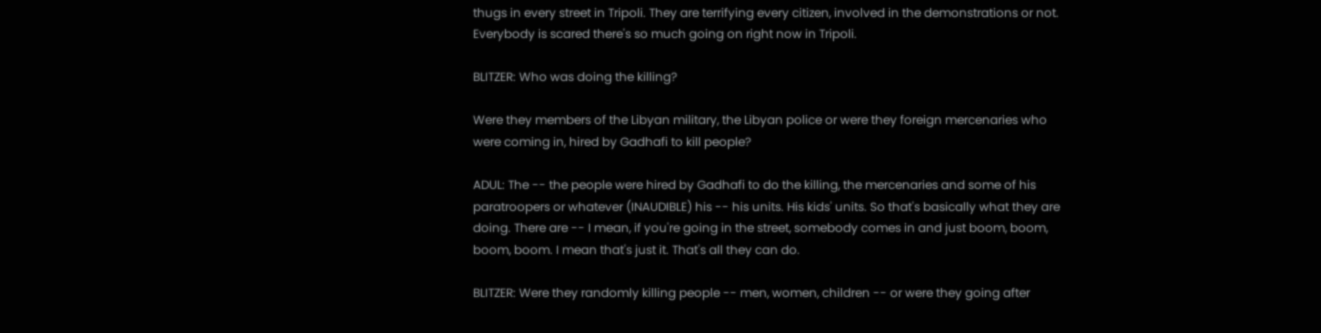thugs in every street in Tripoli. They are terrifying every citizen, involved in the demonstrations or not. Everybody is scared there's so much going on right now in Tripoli.

BLITZER: Who was doing the killing?

Were they members of the Libyan military, the Libyan police or were they foreign mercenaries who were coming in, hired by Gadhafi to kill people?

ADUL: The -- the people were hired by Gadhafi to do the killing, the mercenaries and some of his paratroopers or whatever (INAUDIBLE) his -- his units. His kids' units. So that's basically what they are doing. There are -- I mean, if you're going in the street, somebody comes in and just boom, boom, boom, boom. I mean that's just it. That's all they can do.

BLITZER: Were they randomly killing people -- men, women, children -- or were they going after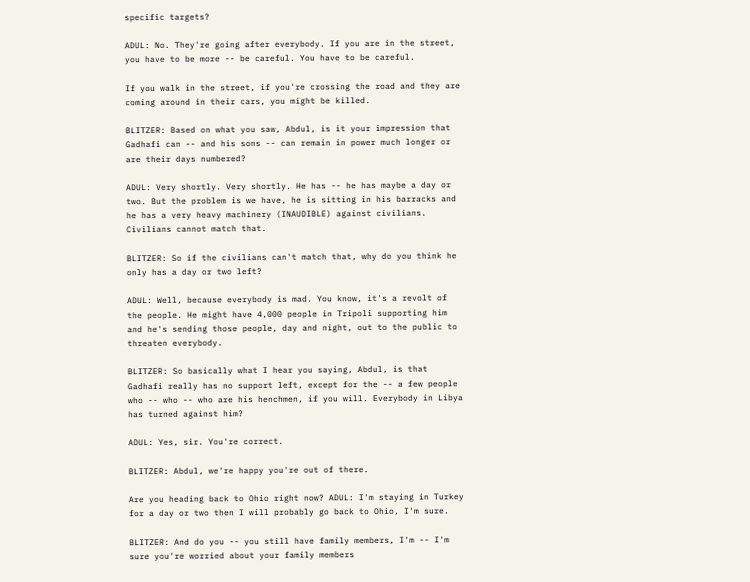specific targets?

ADUL: No. They're going after everybody. If you are in the street, you have to be more -- be careful. You have to be careful.

If you walk in the street, if you're crossing the road and they are coming around in their cars, you might be killed.

BLITZER: Based on what you saw, Abdul, is it your impression that Gadhafi can -- and his sons -- can remain in power much longer or are their days numbered?

ADUL: Very shortly. Very shortly. He has -- he has maybe a day or two. But the problem is we have, he is sitting in his barracks and he has a very heavy machinery (INAUDIBLE) against civilians. Civilians cannot match that.

BLITZER: So if the civilians can't match that, why do you think he only has a day or two left?

ADUL: Well, because everybody is mad. You know, it's a revolt of the people. He might have 4,000 people in Tripoli supporting him and he's sending those people, day and night, out to the public to threaten everybody.

BLITZER: So basically what I hear you saying, Abdul, is that Gadhafi really has no support left, except for the -- a few people who -- who -- who are his henchmen, if you will. Everybody in Libya has turned against him?

ADUL: Yes, sir. You're correct.

BLITZER: Abdul, we're happy you're out of there.

Are you heading back to Ohio right now? ADUL: I'm staying in Turkey for a day or two then I will probably go back to Ohio, I'm sure.

BLITZER: And do you -- you still have family members, I'm -- I'm sure you're worried about your family members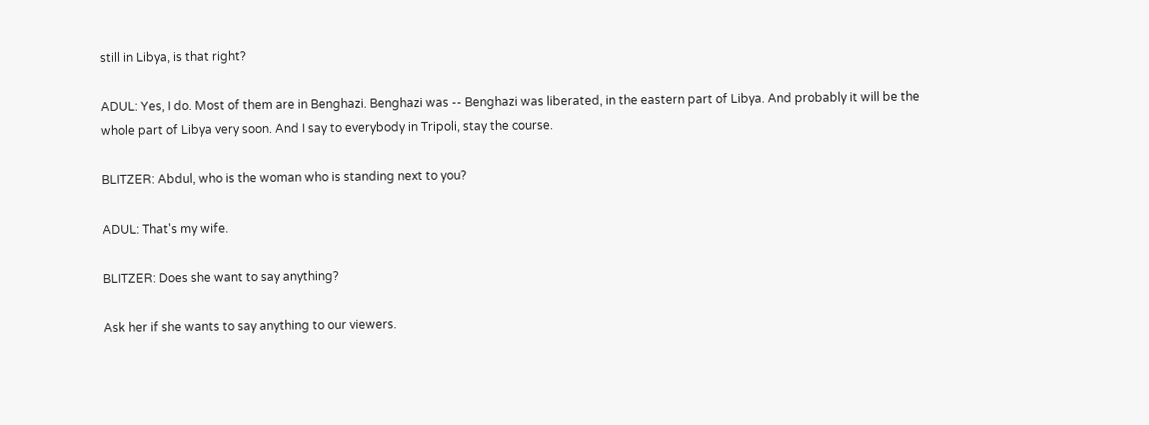still in Libya, is that right?

ADUL: Yes, I do. Most of them are in Benghazi. Benghazi was -- Benghazi was liberated, in the eastern part of Libya. And probably it will be the whole part of Libya very soon. And I say to everybody in Tripoli, stay the course.

BLITZER: Abdul, who is the woman who is standing next to you?

ADUL: That's my wife.

BLITZER: Does she want to say anything?

Ask her if she wants to say anything to our viewers.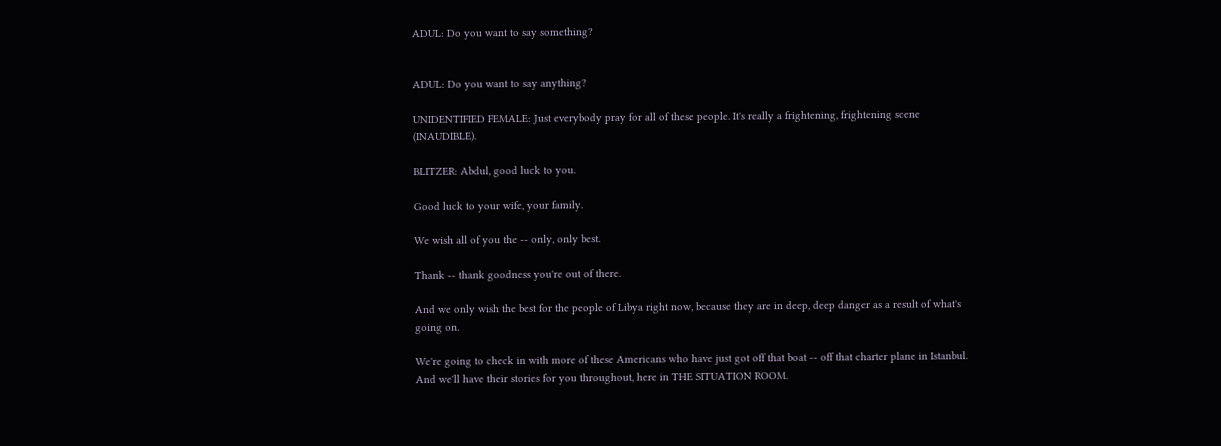ADUL: Do you want to say something?


ADUL: Do you want to say anything?

UNIDENTIFIED FEMALE: Just everybody pray for all of these people. It's really a frightening, frightening scene (INAUDIBLE).

BLITZER: Abdul, good luck to you.

Good luck to your wife, your family.

We wish all of you the -- only, only best.

Thank -- thank goodness you're out of there.

And we only wish the best for the people of Libya right now, because they are in deep, deep danger as a result of what's going on.

We're going to check in with more of these Americans who have just got off that boat -- off that charter plane in Istanbul. And we'll have their stories for you throughout, here in THE SITUATION ROOM.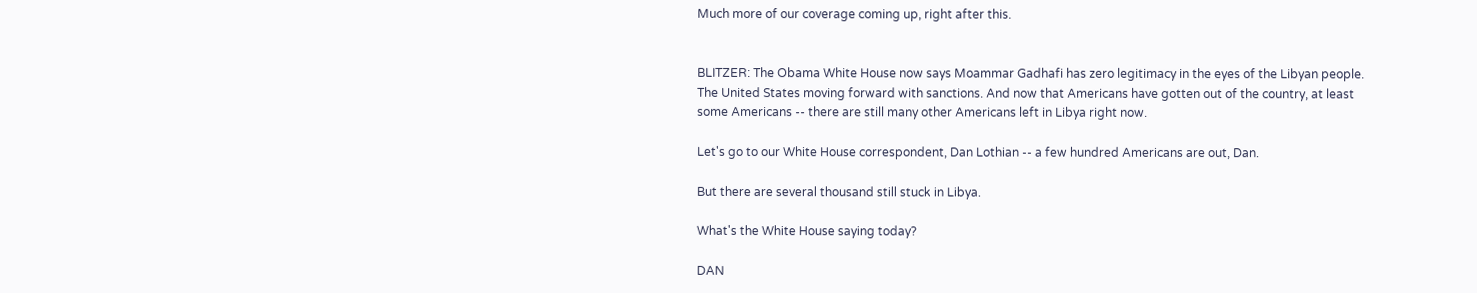Much more of our coverage coming up, right after this.


BLITZER: The Obama White House now says Moammar Gadhafi has zero legitimacy in the eyes of the Libyan people. The United States moving forward with sanctions. And now that Americans have gotten out of the country, at least some Americans -- there are still many other Americans left in Libya right now.

Let's go to our White House correspondent, Dan Lothian -- a few hundred Americans are out, Dan.

But there are several thousand still stuck in Libya.

What's the White House saying today?

DAN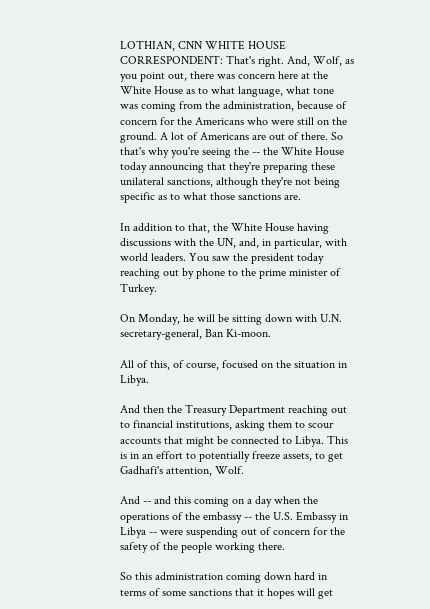LOTHIAN, CNN WHITE HOUSE CORRESPONDENT: That's right. And, Wolf, as you point out, there was concern here at the White House as to what language, what tone was coming from the administration, because of concern for the Americans who were still on the ground. A lot of Americans are out of there. So that's why you're seeing the -- the White House today announcing that they're preparing these unilateral sanctions, although they're not being specific as to what those sanctions are.

In addition to that, the White House having discussions with the UN, and, in particular, with world leaders. You saw the president today reaching out by phone to the prime minister of Turkey.

On Monday, he will be sitting down with U.N. secretary-general, Ban Ki-moon.

All of this, of course, focused on the situation in Libya.

And then the Treasury Department reaching out to financial institutions, asking them to scour accounts that might be connected to Libya. This is in an effort to potentially freeze assets, to get Gadhafi's attention, Wolf.

And -- and this coming on a day when the operations of the embassy -- the U.S. Embassy in Libya -- were suspending out of concern for the safety of the people working there.

So this administration coming down hard in terms of some sanctions that it hopes will get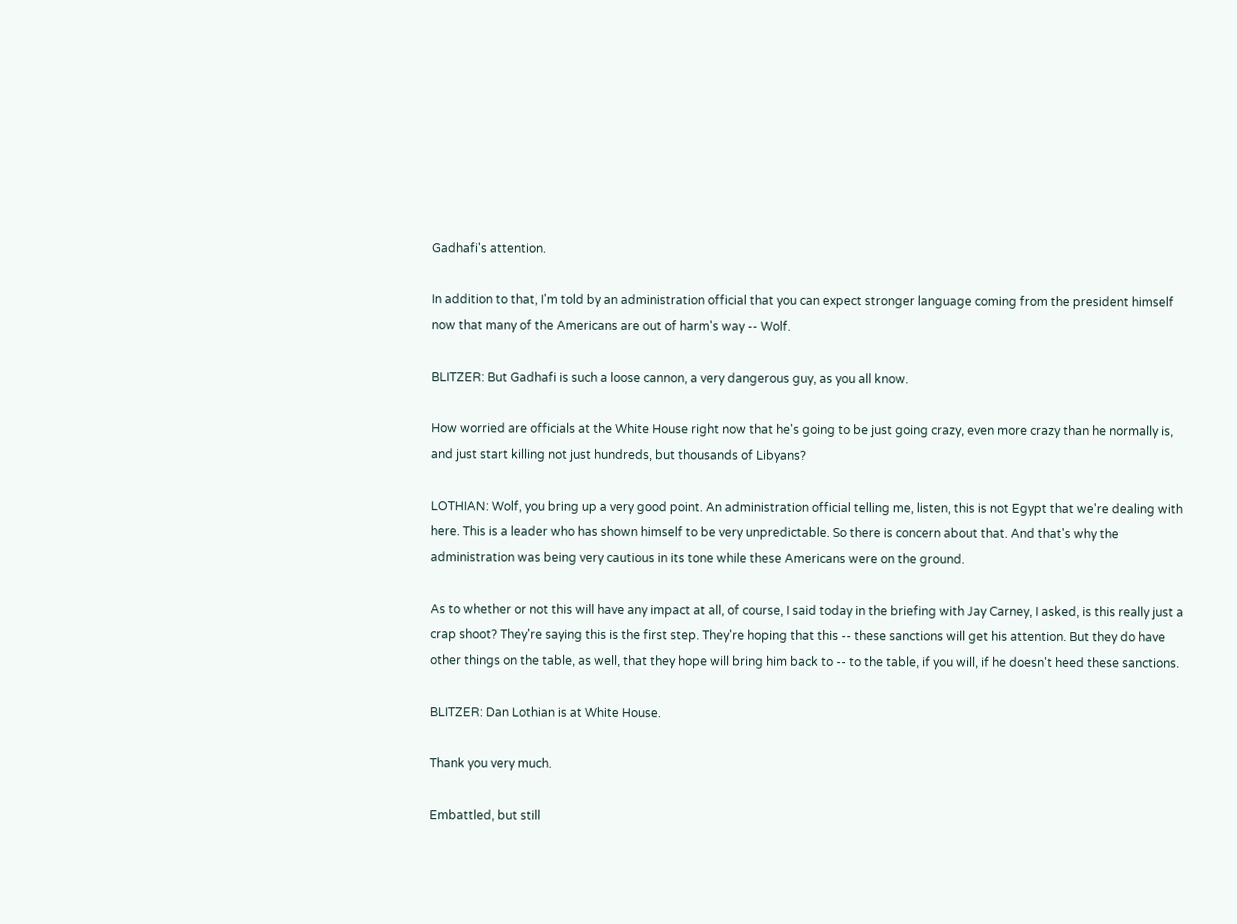Gadhafi's attention.

In addition to that, I'm told by an administration official that you can expect stronger language coming from the president himself now that many of the Americans are out of harm's way -- Wolf.

BLITZER: But Gadhafi is such a loose cannon, a very dangerous guy, as you all know.

How worried are officials at the White House right now that he's going to be just going crazy, even more crazy than he normally is, and just start killing not just hundreds, but thousands of Libyans?

LOTHIAN: Wolf, you bring up a very good point. An administration official telling me, listen, this is not Egypt that we're dealing with here. This is a leader who has shown himself to be very unpredictable. So there is concern about that. And that's why the administration was being very cautious in its tone while these Americans were on the ground.

As to whether or not this will have any impact at all, of course, I said today in the briefing with Jay Carney, I asked, is this really just a crap shoot? They're saying this is the first step. They're hoping that this -- these sanctions will get his attention. But they do have other things on the table, as well, that they hope will bring him back to -- to the table, if you will, if he doesn't heed these sanctions.

BLITZER: Dan Lothian is at White House.

Thank you very much.

Embattled, but still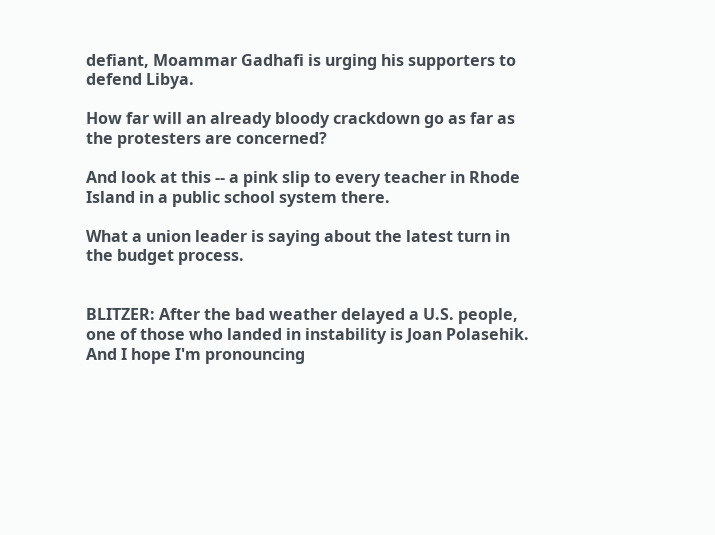defiant, Moammar Gadhafi is urging his supporters to defend Libya.

How far will an already bloody crackdown go as far as the protesters are concerned?

And look at this -- a pink slip to every teacher in Rhode Island in a public school system there.

What a union leader is saying about the latest turn in the budget process.


BLITZER: After the bad weather delayed a U.S. people, one of those who landed in instability is Joan Polasehik. And I hope I'm pronouncing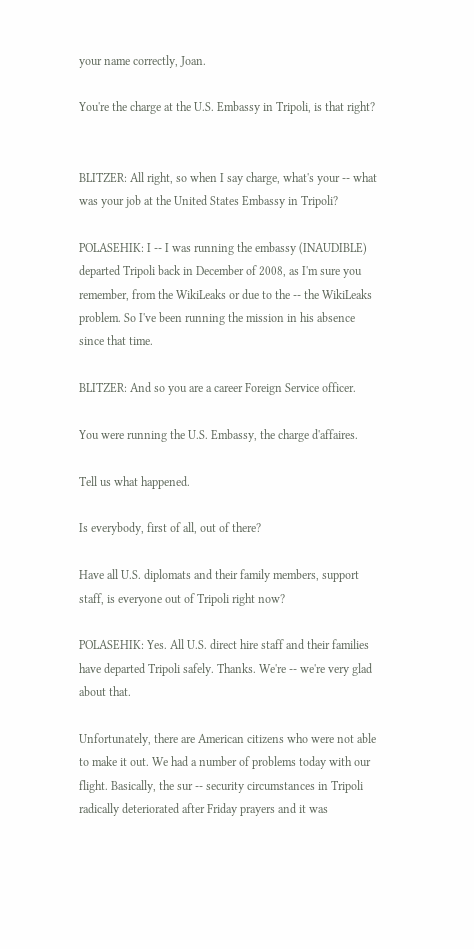your name correctly, Joan.

You're the charge at the U.S. Embassy in Tripoli, is that right?


BLITZER: All right, so when I say charge, what's your -- what was your job at the United States Embassy in Tripoli?

POLASEHIK: I -- I was running the embassy (INAUDIBLE) departed Tripoli back in December of 2008, as I'm sure you remember, from the WikiLeaks or due to the -- the WikiLeaks problem. So I've been running the mission in his absence since that time.

BLITZER: And so you are a career Foreign Service officer.

You were running the U.S. Embassy, the charge d'affaires.

Tell us what happened.

Is everybody, first of all, out of there?

Have all U.S. diplomats and their family members, support staff, is everyone out of Tripoli right now?

POLASEHIK: Yes. All U.S. direct hire staff and their families have departed Tripoli safely. Thanks. We're -- we're very glad about that.

Unfortunately, there are American citizens who were not able to make it out. We had a number of problems today with our flight. Basically, the sur -- security circumstances in Tripoli radically deteriorated after Friday prayers and it was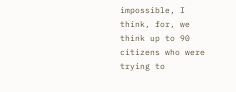impossible, I think, for, we think up to 90 citizens who were trying to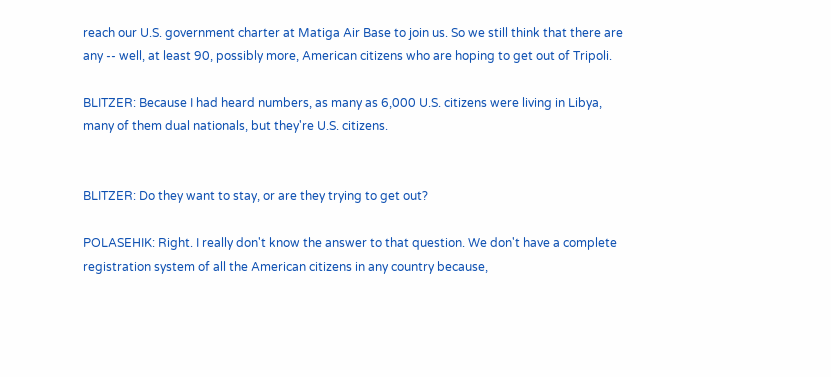reach our U.S. government charter at Matiga Air Base to join us. So we still think that there are any -- well, at least 90, possibly more, American citizens who are hoping to get out of Tripoli.

BLITZER: Because I had heard numbers, as many as 6,000 U.S. citizens were living in Libya, many of them dual nationals, but they're U.S. citizens.


BLITZER: Do they want to stay, or are they trying to get out?

POLASEHIK: Right. I really don't know the answer to that question. We don't have a complete registration system of all the American citizens in any country because,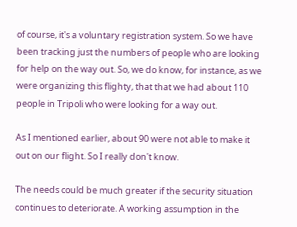of course, it's a voluntary registration system. So we have been tracking just the numbers of people who are looking for help on the way out. So, we do know, for instance, as we were organizing this flighty, that that we had about 110 people in Tripoli who were looking for a way out.

As I mentioned earlier, about 90 were not able to make it out on our flight. So I really don't know.

The needs could be much greater if the security situation continues to deteriorate. A working assumption in the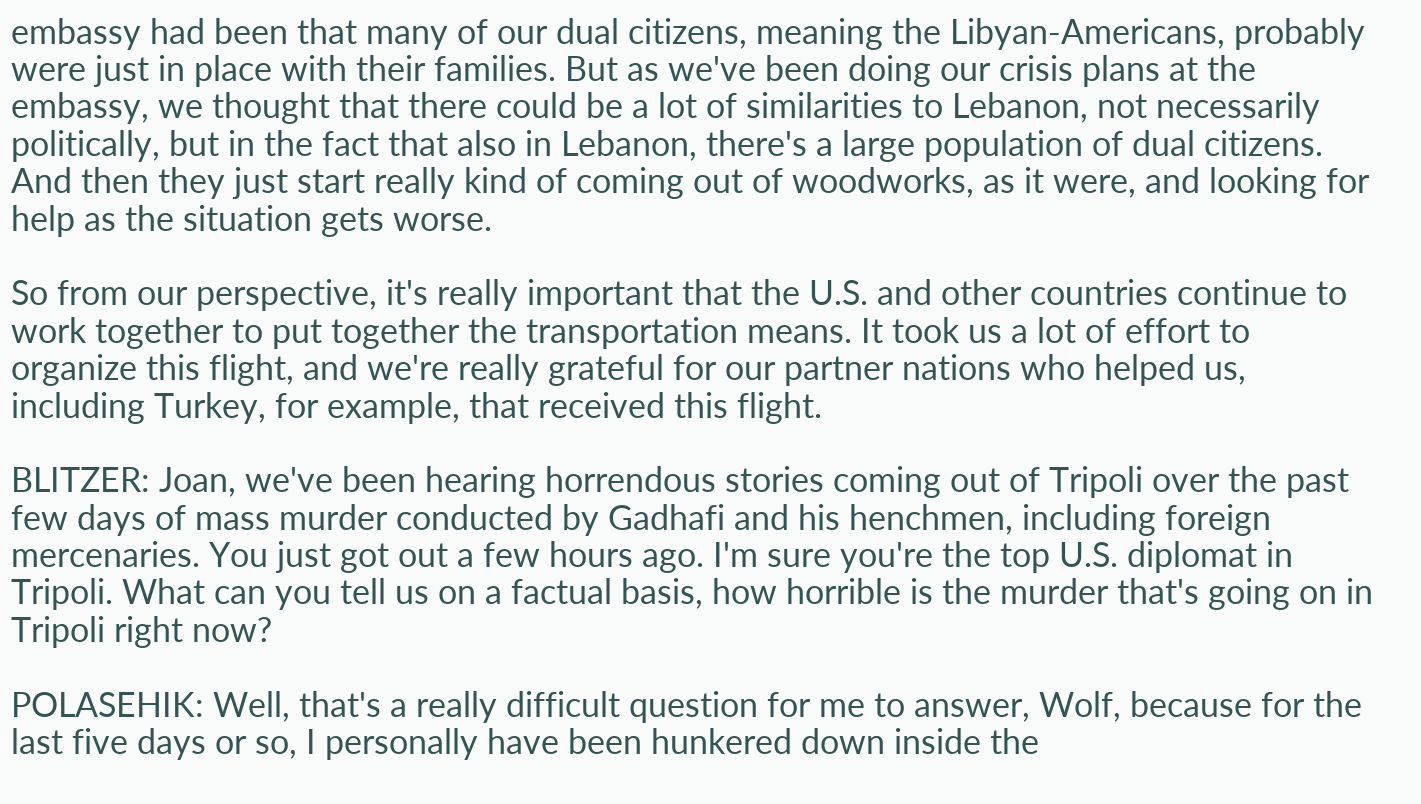embassy had been that many of our dual citizens, meaning the Libyan-Americans, probably were just in place with their families. But as we've been doing our crisis plans at the embassy, we thought that there could be a lot of similarities to Lebanon, not necessarily politically, but in the fact that also in Lebanon, there's a large population of dual citizens. And then they just start really kind of coming out of woodworks, as it were, and looking for help as the situation gets worse.

So from our perspective, it's really important that the U.S. and other countries continue to work together to put together the transportation means. It took us a lot of effort to organize this flight, and we're really grateful for our partner nations who helped us, including Turkey, for example, that received this flight.

BLITZER: Joan, we've been hearing horrendous stories coming out of Tripoli over the past few days of mass murder conducted by Gadhafi and his henchmen, including foreign mercenaries. You just got out a few hours ago. I'm sure you're the top U.S. diplomat in Tripoli. What can you tell us on a factual basis, how horrible is the murder that's going on in Tripoli right now?

POLASEHIK: Well, that's a really difficult question for me to answer, Wolf, because for the last five days or so, I personally have been hunkered down inside the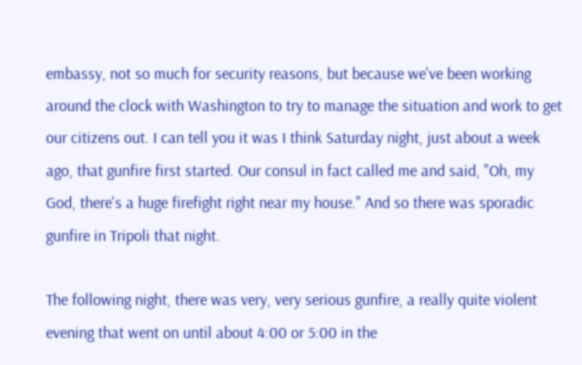embassy, not so much for security reasons, but because we've been working around the clock with Washington to try to manage the situation and work to get our citizens out. I can tell you it was I think Saturday night, just about a week ago, that gunfire first started. Our consul in fact called me and said, "Oh, my God, there's a huge firefight right near my house." And so there was sporadic gunfire in Tripoli that night.

The following night, there was very, very serious gunfire, a really quite violent evening that went on until about 4:00 or 5:00 in the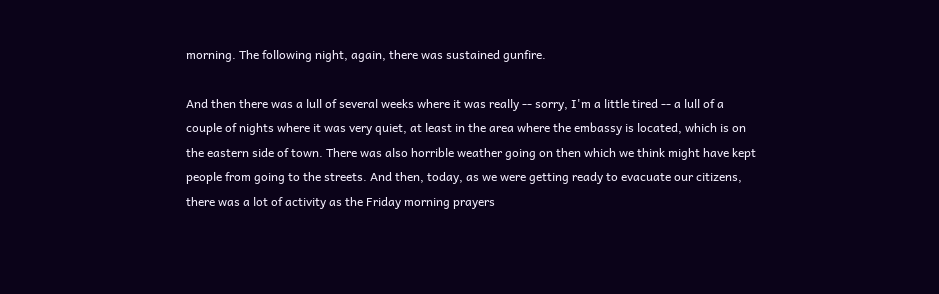morning. The following night, again, there was sustained gunfire.

And then there was a lull of several weeks where it was really -- sorry, I'm a little tired -- a lull of a couple of nights where it was very quiet, at least in the area where the embassy is located, which is on the eastern side of town. There was also horrible weather going on then which we think might have kept people from going to the streets. And then, today, as we were getting ready to evacuate our citizens, there was a lot of activity as the Friday morning prayers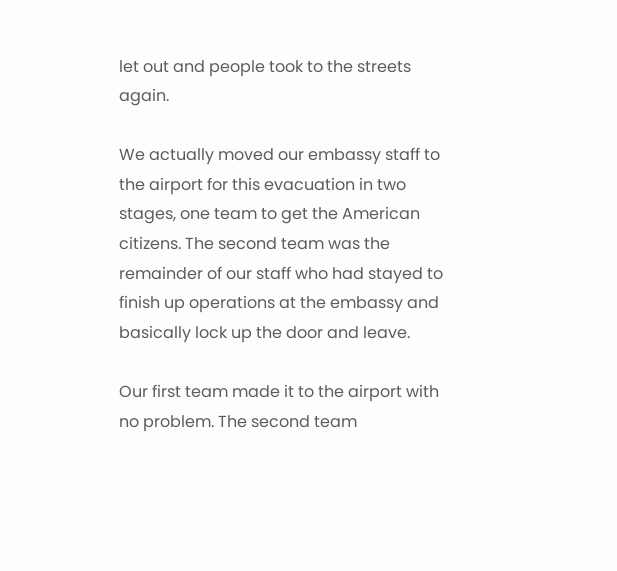let out and people took to the streets again.

We actually moved our embassy staff to the airport for this evacuation in two stages, one team to get the American citizens. The second team was the remainder of our staff who had stayed to finish up operations at the embassy and basically lock up the door and leave.

Our first team made it to the airport with no problem. The second team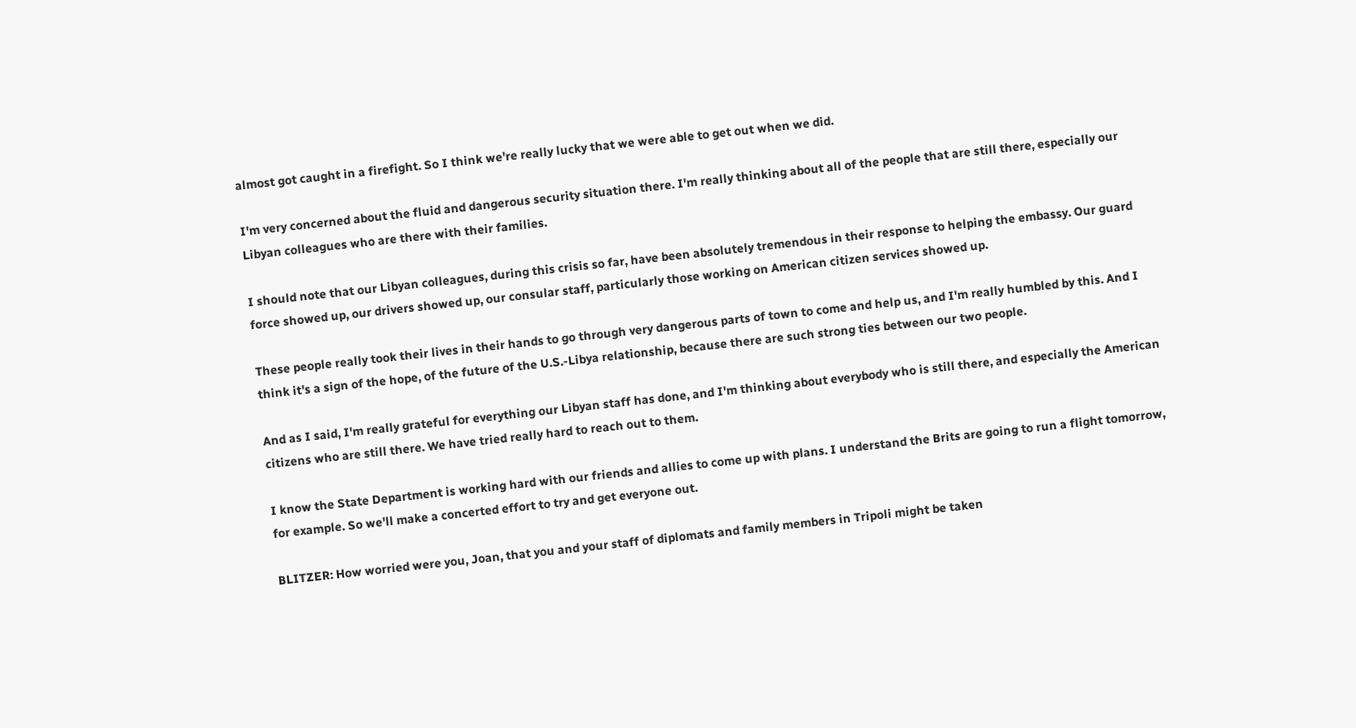almost got caught in a firefight. So I think we're really lucky that we were able to get out when we did.

I'm very concerned about the fluid and dangerous security situation there. I'm really thinking about all of the people that are still there, especially our Libyan colleagues who are there with their families.

I should note that our Libyan colleagues, during this crisis so far, have been absolutely tremendous in their response to helping the embassy. Our guard force showed up, our drivers showed up, our consular staff, particularly those working on American citizen services showed up.

These people really took their lives in their hands to go through very dangerous parts of town to come and help us, and I'm really humbled by this. And I think it's a sign of the hope, of the future of the U.S.-Libya relationship, because there are such strong ties between our two people.

And as I said, I'm really grateful for everything our Libyan staff has done, and I'm thinking about everybody who is still there, and especially the American citizens who are still there. We have tried really hard to reach out to them.

I know the State Department is working hard with our friends and allies to come up with plans. I understand the Brits are going to run a flight tomorrow, for example. So we'll make a concerted effort to try and get everyone out.

BLITZER: How worried were you, Joan, that you and your staff of diplomats and family members in Tripoli might be taken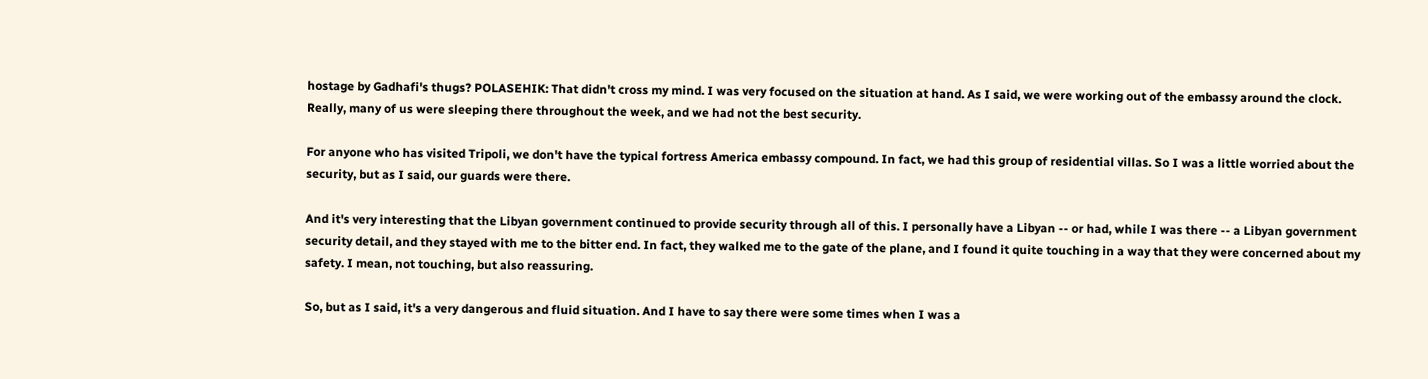hostage by Gadhafi's thugs? POLASEHIK: That didn't cross my mind. I was very focused on the situation at hand. As I said, we were working out of the embassy around the clock. Really, many of us were sleeping there throughout the week, and we had not the best security.

For anyone who has visited Tripoli, we don't have the typical fortress America embassy compound. In fact, we had this group of residential villas. So I was a little worried about the security, but as I said, our guards were there.

And it's very interesting that the Libyan government continued to provide security through all of this. I personally have a Libyan -- or had, while I was there -- a Libyan government security detail, and they stayed with me to the bitter end. In fact, they walked me to the gate of the plane, and I found it quite touching in a way that they were concerned about my safety. I mean, not touching, but also reassuring.

So, but as I said, it's a very dangerous and fluid situation. And I have to say there were some times when I was a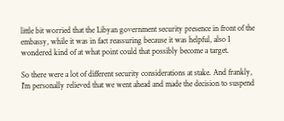little bit worried that the Libyan government security presence in front of the embassy, while it was in fact reassuring because it was helpful, also I wondered kind of at what point could that possibly become a target.

So there were a lot of different security considerations at stake. And frankly, I'm personally relieved that we went ahead and made the decision to suspend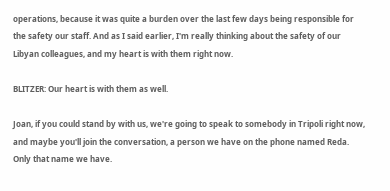operations, because it was quite a burden over the last few days being responsible for the safety our staff. And as I said earlier, I'm really thinking about the safety of our Libyan colleagues, and my heart is with them right now.

BLITZER: Our heart is with them as well.

Joan, if you could stand by with us, we're going to speak to somebody in Tripoli right now, and maybe you'll join the conversation, a person we have on the phone named Reda. Only that name we have.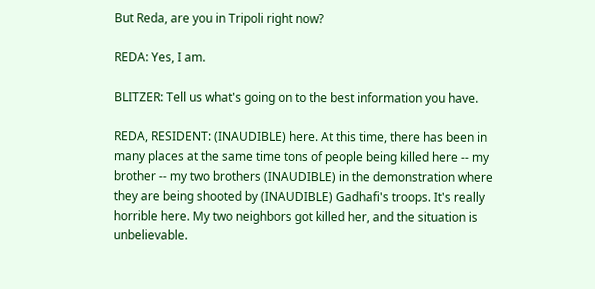But Reda, are you in Tripoli right now?

REDA: Yes, I am.

BLITZER: Tell us what's going on to the best information you have.

REDA, RESIDENT: (INAUDIBLE) here. At this time, there has been in many places at the same time tons of people being killed here -- my brother -- my two brothers (INAUDIBLE) in the demonstration where they are being shooted by (INAUDIBLE) Gadhafi's troops. It's really horrible here. My two neighbors got killed her, and the situation is unbelievable.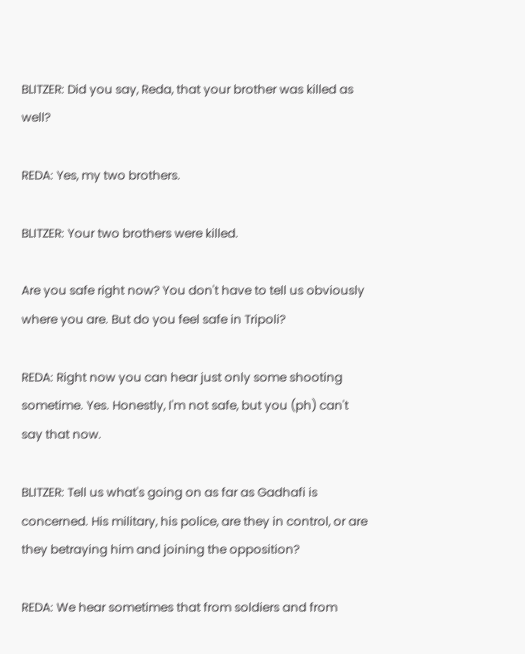BLITZER: Did you say, Reda, that your brother was killed as well?

REDA: Yes, my two brothers.

BLITZER: Your two brothers were killed.

Are you safe right now? You don't have to tell us obviously where you are. But do you feel safe in Tripoli?

REDA: Right now you can hear just only some shooting sometime. Yes. Honestly, I'm not safe, but you (ph) can't say that now.

BLITZER: Tell us what's going on as far as Gadhafi is concerned. His military, his police, are they in control, or are they betraying him and joining the opposition?

REDA: We hear sometimes that from soldiers and from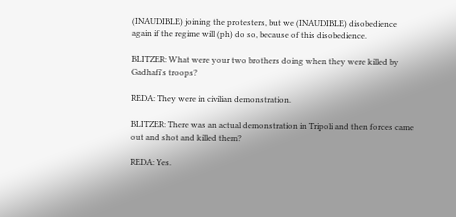(INAUDIBLE) joining the protesters, but we (INAUDIBLE) disobedience again if the regime will (ph) do so, because of this disobedience.

BLITZER: What were your two brothers doing when they were killed by Gadhafi's troops?

REDA: They were in civilian demonstration.

BLITZER: There was an actual demonstration in Tripoli and then forces came out and shot and killed them?

REDA: Yes.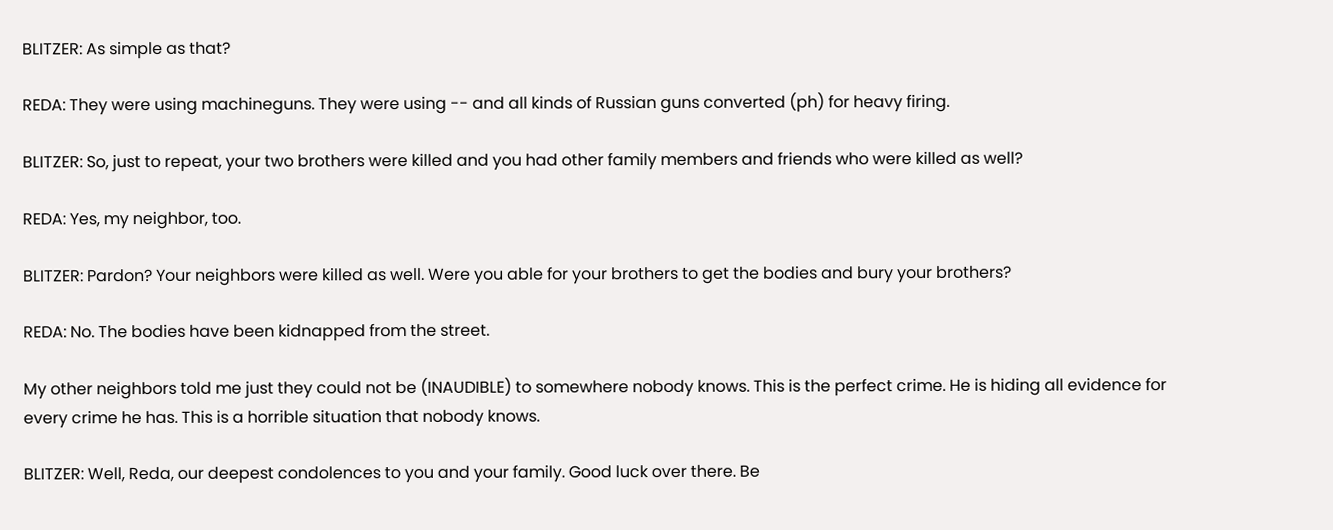BLITZER: As simple as that?

REDA: They were using machineguns. They were using -- and all kinds of Russian guns converted (ph) for heavy firing.

BLITZER: So, just to repeat, your two brothers were killed and you had other family members and friends who were killed as well?

REDA: Yes, my neighbor, too.

BLITZER: Pardon? Your neighbors were killed as well. Were you able for your brothers to get the bodies and bury your brothers?

REDA: No. The bodies have been kidnapped from the street.

My other neighbors told me just they could not be (INAUDIBLE) to somewhere nobody knows. This is the perfect crime. He is hiding all evidence for every crime he has. This is a horrible situation that nobody knows.

BLITZER: Well, Reda, our deepest condolences to you and your family. Good luck over there. Be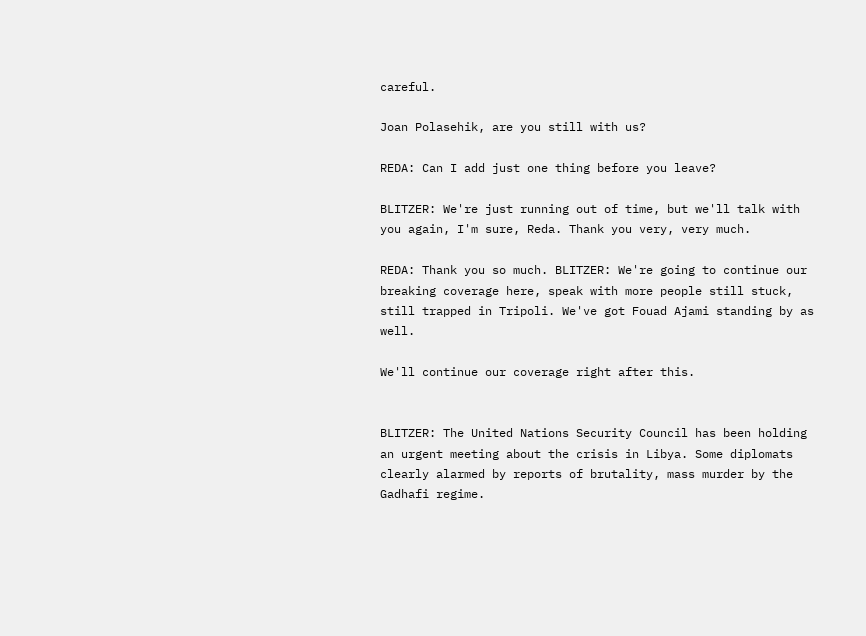careful.

Joan Polasehik, are you still with us?

REDA: Can I add just one thing before you leave?

BLITZER: We're just running out of time, but we'll talk with you again, I'm sure, Reda. Thank you very, very much.

REDA: Thank you so much. BLITZER: We're going to continue our breaking coverage here, speak with more people still stuck, still trapped in Tripoli. We've got Fouad Ajami standing by as well.

We'll continue our coverage right after this.


BLITZER: The United Nations Security Council has been holding an urgent meeting about the crisis in Libya. Some diplomats clearly alarmed by reports of brutality, mass murder by the Gadhafi regime.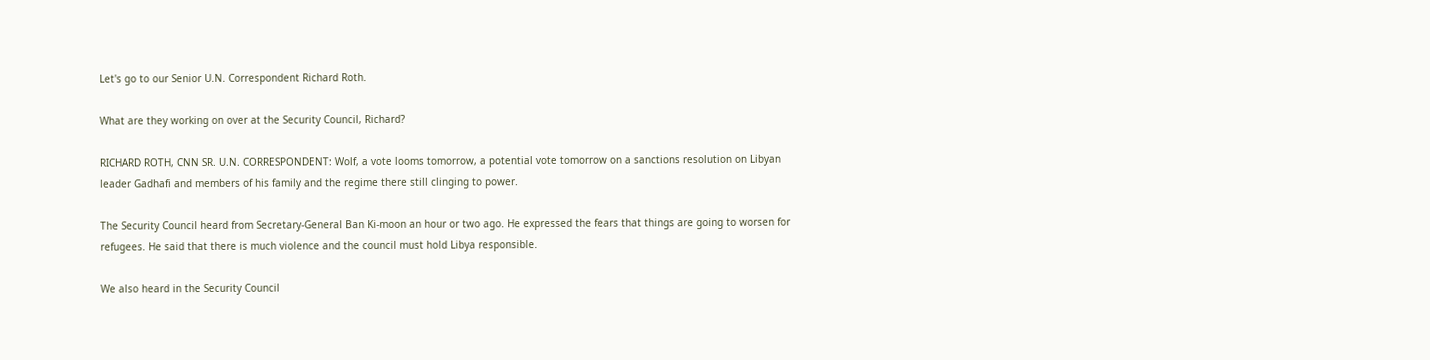Let's go to our Senior U.N. Correspondent Richard Roth.

What are they working on over at the Security Council, Richard?

RICHARD ROTH, CNN SR. U.N. CORRESPONDENT: Wolf, a vote looms tomorrow, a potential vote tomorrow on a sanctions resolution on Libyan leader Gadhafi and members of his family and the regime there still clinging to power.

The Security Council heard from Secretary-General Ban Ki-moon an hour or two ago. He expressed the fears that things are going to worsen for refugees. He said that there is much violence and the council must hold Libya responsible.

We also heard in the Security Council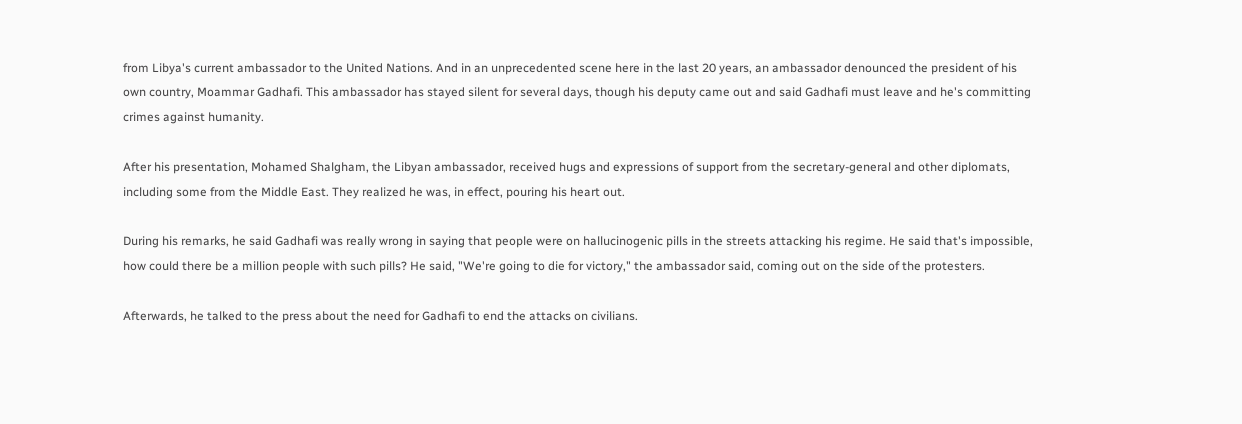from Libya's current ambassador to the United Nations. And in an unprecedented scene here in the last 20 years, an ambassador denounced the president of his own country, Moammar Gadhafi. This ambassador has stayed silent for several days, though his deputy came out and said Gadhafi must leave and he's committing crimes against humanity.

After his presentation, Mohamed Shalgham, the Libyan ambassador, received hugs and expressions of support from the secretary-general and other diplomats, including some from the Middle East. They realized he was, in effect, pouring his heart out.

During his remarks, he said Gadhafi was really wrong in saying that people were on hallucinogenic pills in the streets attacking his regime. He said that's impossible, how could there be a million people with such pills? He said, "We're going to die for victory," the ambassador said, coming out on the side of the protesters.

Afterwards, he talked to the press about the need for Gadhafi to end the attacks on civilians.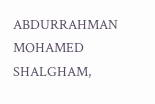ABDURRAHMAN MOHAMED SHALGHAM,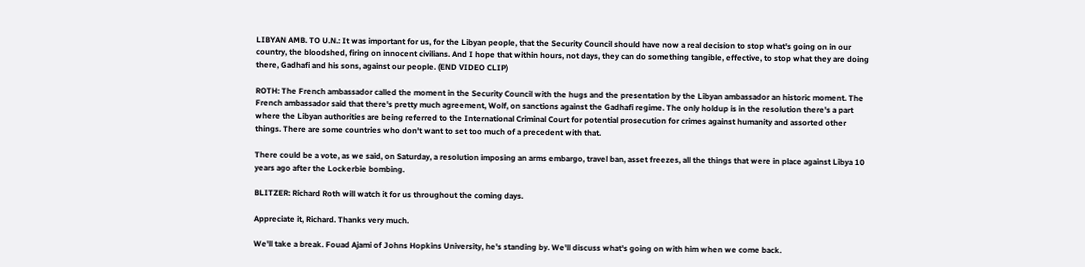LIBYAN AMB. TO U.N.: It was important for us, for the Libyan people, that the Security Council should have now a real decision to stop what's going on in our country, the bloodshed, firing on innocent civilians. And I hope that within hours, not days, they can do something tangible, effective, to stop what they are doing there, Gadhafi and his sons, against our people. (END VIDEO CLIP)

ROTH: The French ambassador called the moment in the Security Council with the hugs and the presentation by the Libyan ambassador an historic moment. The French ambassador said that there's pretty much agreement, Wolf, on sanctions against the Gadhafi regime. The only holdup is in the resolution there's a part where the Libyan authorities are being referred to the International Criminal Court for potential prosecution for crimes against humanity and assorted other things. There are some countries who don't want to set too much of a precedent with that.

There could be a vote, as we said, on Saturday, a resolution imposing an arms embargo, travel ban, asset freezes, all the things that were in place against Libya 10 years ago after the Lockerbie bombing.

BLITZER: Richard Roth will watch it for us throughout the coming days.

Appreciate it, Richard. Thanks very much.

We'll take a break. Fouad Ajami of Johns Hopkins University, he's standing by. We'll discuss what's going on with him when we come back.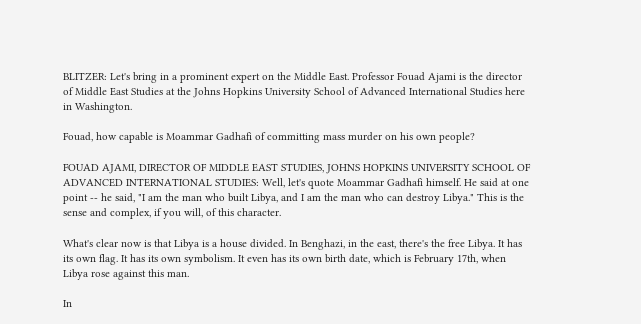BLITZER: Let's bring in a prominent expert on the Middle East. Professor Fouad Ajami is the director of Middle East Studies at the Johns Hopkins University School of Advanced International Studies here in Washington.

Fouad, how capable is Moammar Gadhafi of committing mass murder on his own people?

FOUAD AJAMI, DIRECTOR OF MIDDLE EAST STUDIES, JOHNS HOPKINS UNIVERSITY SCHOOL OF ADVANCED INTERNATIONAL STUDIES: Well, let's quote Moammar Gadhafi himself. He said at one point -- he said, "I am the man who built Libya, and I am the man who can destroy Libya." This is the sense and complex, if you will, of this character.

What's clear now is that Libya is a house divided. In Benghazi, in the east, there's the free Libya. It has its own flag. It has its own symbolism. It even has its own birth date, which is February 17th, when Libya rose against this man.

In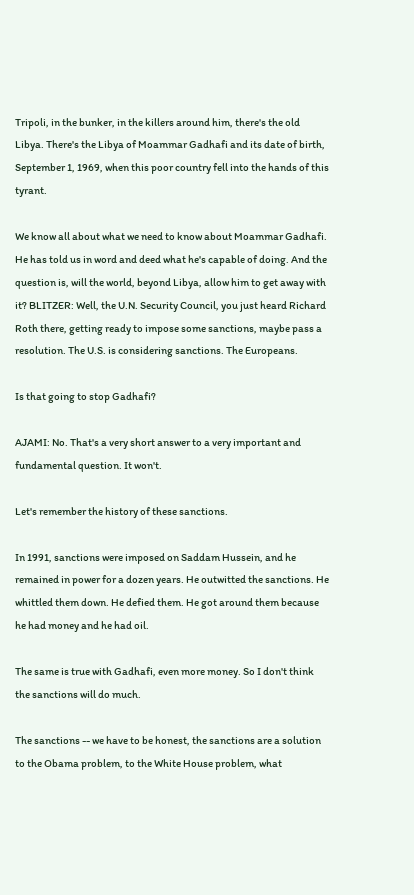Tripoli, in the bunker, in the killers around him, there's the old Libya. There's the Libya of Moammar Gadhafi and its date of birth, September 1, 1969, when this poor country fell into the hands of this tyrant.

We know all about what we need to know about Moammar Gadhafi. He has told us in word and deed what he's capable of doing. And the question is, will the world, beyond Libya, allow him to get away with it? BLITZER: Well, the U.N. Security Council, you just heard Richard Roth there, getting ready to impose some sanctions, maybe pass a resolution. The U.S. is considering sanctions. The Europeans.

Is that going to stop Gadhafi?

AJAMI: No. That's a very short answer to a very important and fundamental question. It won't.

Let's remember the history of these sanctions.

In 1991, sanctions were imposed on Saddam Hussein, and he remained in power for a dozen years. He outwitted the sanctions. He whittled them down. He defied them. He got around them because he had money and he had oil.

The same is true with Gadhafi, even more money. So I don't think the sanctions will do much.

The sanctions -- we have to be honest, the sanctions are a solution to the Obama problem, to the White House problem, what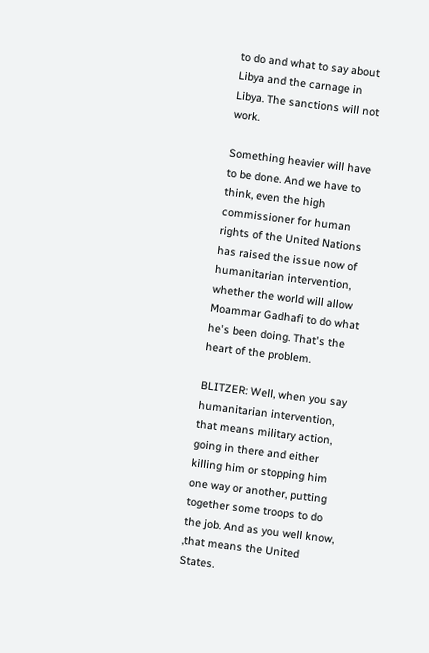to do and what to say about Libya and the carnage in Libya. The sanctions will not work.

Something heavier will have to be done. And we have to think, even the high commissioner for human rights of the United Nations has raised the issue now of humanitarian intervention, whether the world will allow Moammar Gadhafi to do what he's been doing. That's the heart of the problem.

BLITZER: Well, when you say humanitarian intervention, that means military action, going in there and either killing him or stopping him one way or another, putting together some troops to do the job. And as you well know, ,that means the United States.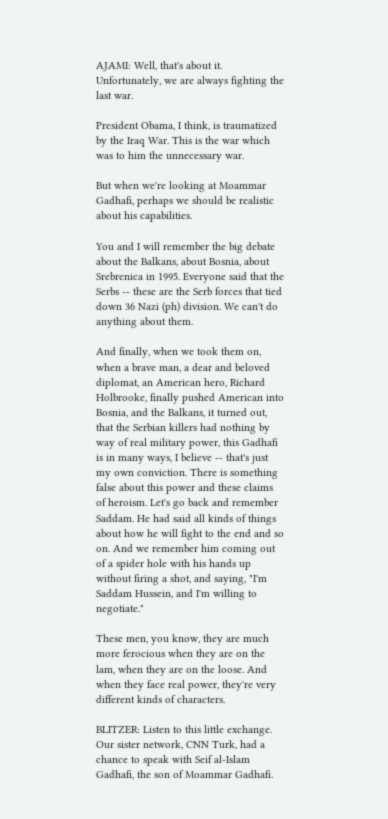AJAMI: Well, that's about it. Unfortunately, we are always fighting the last war.

President Obama, I think, is traumatized by the Iraq War. This is the war which was to him the unnecessary war.

But when we're looking at Moammar Gadhafi, perhaps we should be realistic about his capabilities.

You and I will remember the big debate about the Balkans, about Bosnia, about Srebrenica in 1995. Everyone said that the Serbs -- these are the Serb forces that tied down 36 Nazi (ph) division. We can't do anything about them.

And finally, when we took them on, when a brave man, a dear and beloved diplomat, an American hero, Richard Holbrooke, finally pushed American into Bosnia, and the Balkans, it turned out, that the Serbian killers had nothing by way of real military power, this Gadhafi is in many ways, I believe -- that's just my own conviction. There is something false about this power and these claims of heroism. Let's go back and remember Saddam. He had said all kinds of things about how he will fight to the end and so on. And we remember him coming out of a spider hole with his hands up without firing a shot, and saying, "I'm Saddam Hussein, and I'm willing to negotiate."

These men, you know, they are much more ferocious when they are on the lam, when they are on the loose. And when they face real power, they're very different kinds of characters.

BLITZER: Listen to this little exchange. Our sister network, CNN Turk, had a chance to speak with Seif al-Islam Gadhafi, the son of Moammar Gadhafi.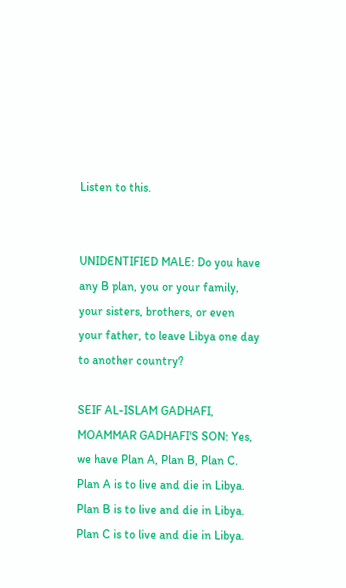Listen to this.


UNIDENTIFIED MALE: Do you have any B plan, you or your family, your sisters, brothers, or even your father, to leave Libya one day to another country?

SEIF AL-ISLAM GADHAFI, MOAMMAR GADHAFI'S SON: Yes, we have Plan A, Plan B, Plan C. Plan A is to live and die in Libya. Plan B is to live and die in Libya. Plan C is to live and die in Libya.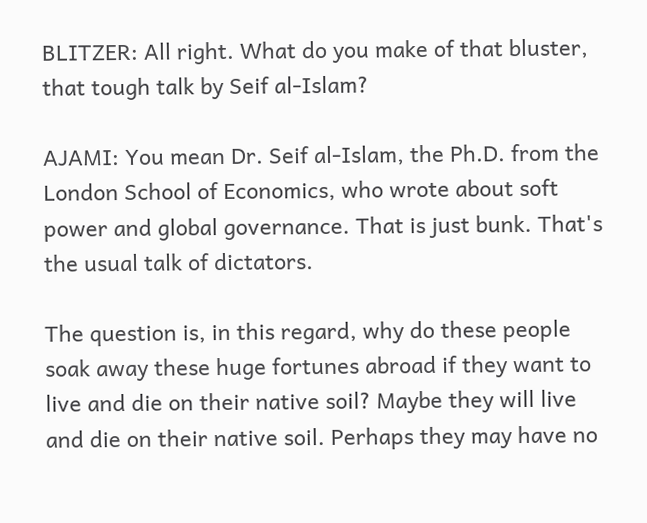BLITZER: All right. What do you make of that bluster, that tough talk by Seif al-Islam?

AJAMI: You mean Dr. Seif al-Islam, the Ph.D. from the London School of Economics, who wrote about soft power and global governance. That is just bunk. That's the usual talk of dictators.

The question is, in this regard, why do these people soak away these huge fortunes abroad if they want to live and die on their native soil? Maybe they will live and die on their native soil. Perhaps they may have no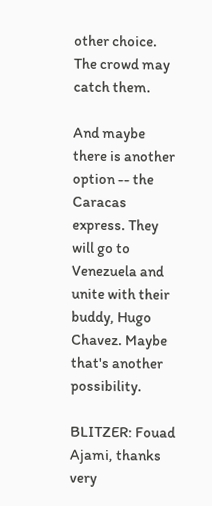other choice. The crowd may catch them.

And maybe there is another option -- the Caracas express. They will go to Venezuela and unite with their buddy, Hugo Chavez. Maybe that's another possibility.

BLITZER: Fouad Ajami, thanks very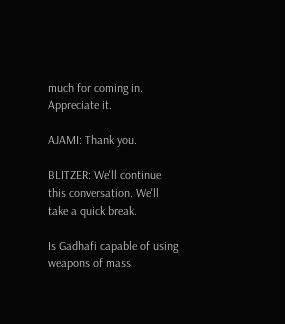much for coming in. Appreciate it.

AJAMI: Thank you.

BLITZER: We'll continue this conversation. We'll take a quick break.

Is Gadhafi capable of using weapons of mass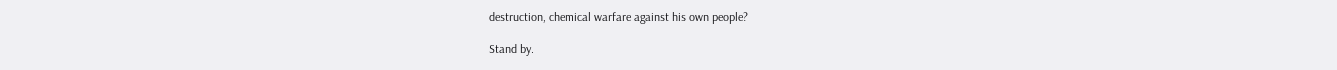destruction, chemical warfare against his own people?

Stand by.